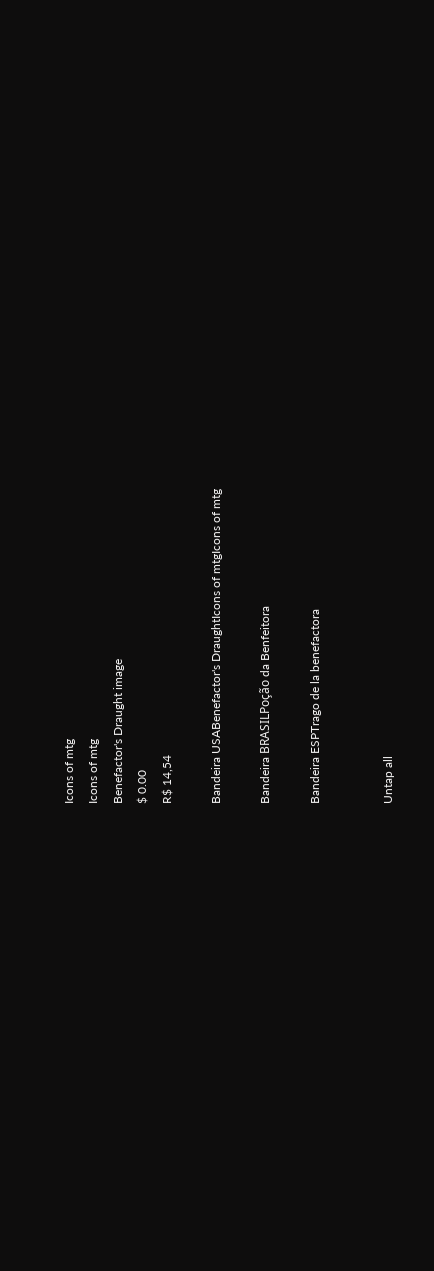Icons of mtg
Icons of mtg
Benefactor's Draught image
$ 0.00
R$ 14,54

Bandeira USABenefactor's DraughtIcons of mtgIcons of mtg

Bandeira BRASILPoção da Benfeitora

Bandeira ESPTrago de la benefactora


Untap all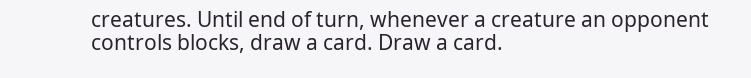creatures. Until end of turn, whenever a creature an opponent controls blocks, draw a card. Draw a card.